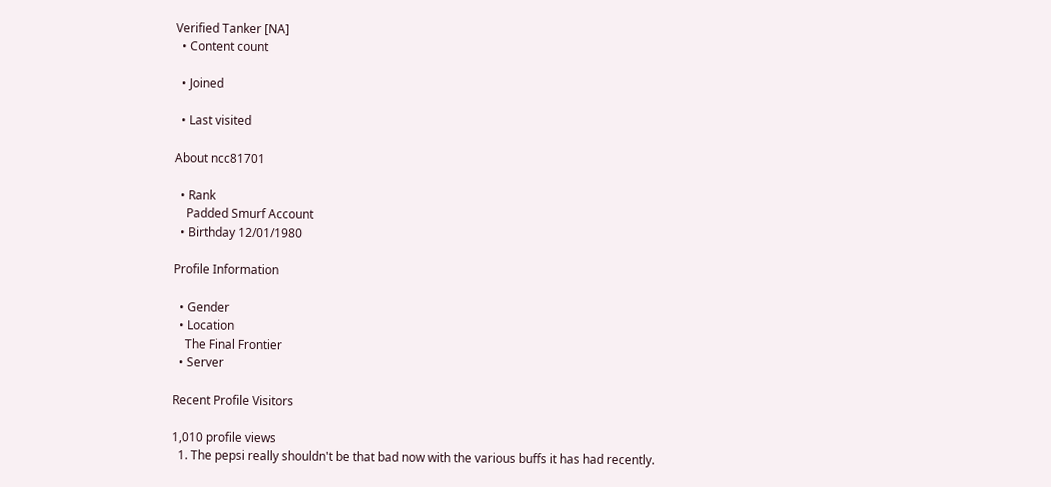Verified Tanker [NA]
  • Content count

  • Joined

  • Last visited

About ncc81701

  • Rank
    Padded Smurf Account
  • Birthday 12/01/1980

Profile Information

  • Gender
  • Location
    The Final Frontier
  • Server

Recent Profile Visitors

1,010 profile views
  1. The pepsi really shouldn't be that bad now with the various buffs it has had recently.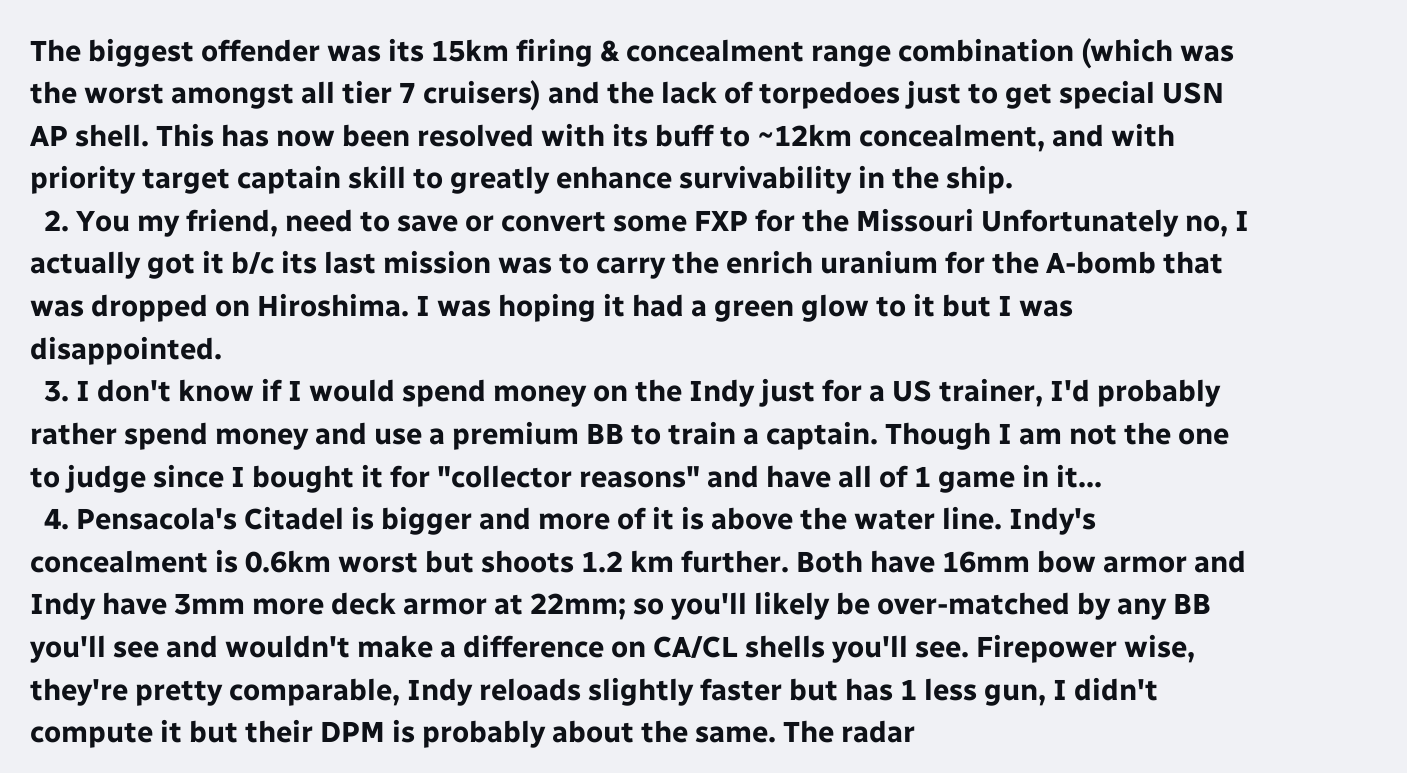The biggest offender was its 15km firing & concealment range combination (which was the worst amongst all tier 7 cruisers) and the lack of torpedoes just to get special USN AP shell. This has now been resolved with its buff to ~12km concealment, and with priority target captain skill to greatly enhance survivability in the ship.
  2. You my friend, need to save or convert some FXP for the Missouri Unfortunately no, I actually got it b/c its last mission was to carry the enrich uranium for the A-bomb that was dropped on Hiroshima. I was hoping it had a green glow to it but I was disappointed.
  3. I don't know if I would spend money on the Indy just for a US trainer, I'd probably rather spend money and use a premium BB to train a captain. Though I am not the one to judge since I bought it for "collector reasons" and have all of 1 game in it...
  4. Pensacola's Citadel is bigger and more of it is above the water line. Indy's concealment is 0.6km worst but shoots 1.2 km further. Both have 16mm bow armor and Indy have 3mm more deck armor at 22mm; so you'll likely be over-matched by any BB you'll see and wouldn't make a difference on CA/CL shells you'll see. Firepower wise, they're pretty comparable, Indy reloads slightly faster but has 1 less gun, I didn't compute it but their DPM is probably about the same. The radar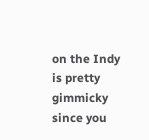on the Indy is pretty gimmicky since you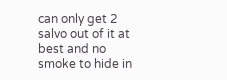can only get 2 salvo out of it at best and no smoke to hide in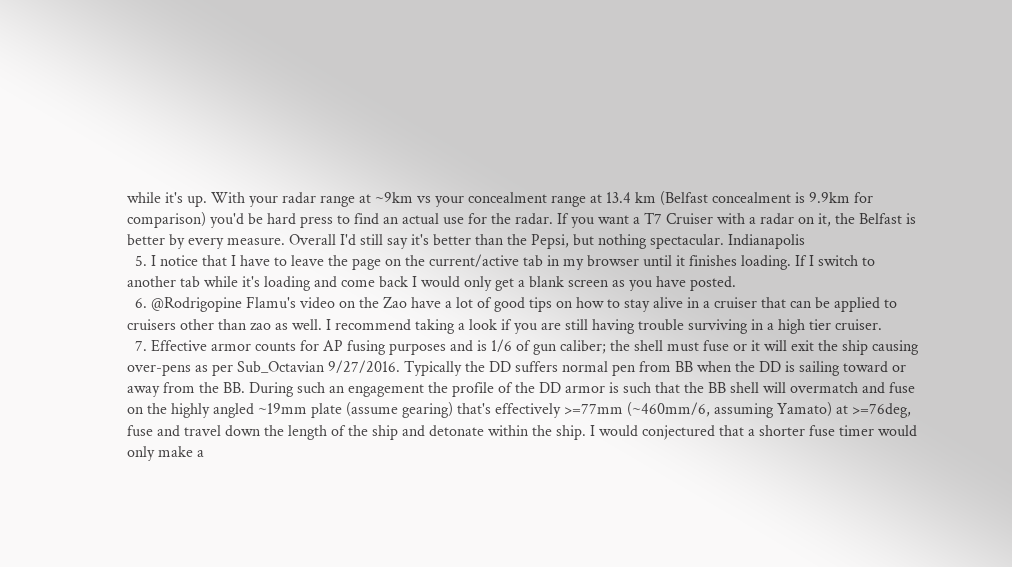while it's up. With your radar range at ~9km vs your concealment range at 13.4 km (Belfast concealment is 9.9km for comparison) you'd be hard press to find an actual use for the radar. If you want a T7 Cruiser with a radar on it, the Belfast is better by every measure. Overall I'd still say it's better than the Pepsi, but nothing spectacular. Indianapolis
  5. I notice that I have to leave the page on the current/active tab in my browser until it finishes loading. If I switch to another tab while it's loading and come back I would only get a blank screen as you have posted.
  6. @Rodrigopine Flamu's video on the Zao have a lot of good tips on how to stay alive in a cruiser that can be applied to cruisers other than zao as well. I recommend taking a look if you are still having trouble surviving in a high tier cruiser.
  7. Effective armor counts for AP fusing purposes and is 1/6 of gun caliber; the shell must fuse or it will exit the ship causing over-pens as per Sub_Octavian 9/27/2016. Typically the DD suffers normal pen from BB when the DD is sailing toward or away from the BB. During such an engagement the profile of the DD armor is such that the BB shell will overmatch and fuse on the highly angled ~19mm plate (assume gearing) that's effectively >=77mm (~460mm/6, assuming Yamato) at >=76deg, fuse and travel down the length of the ship and detonate within the ship. I would conjectured that a shorter fuse timer would only make a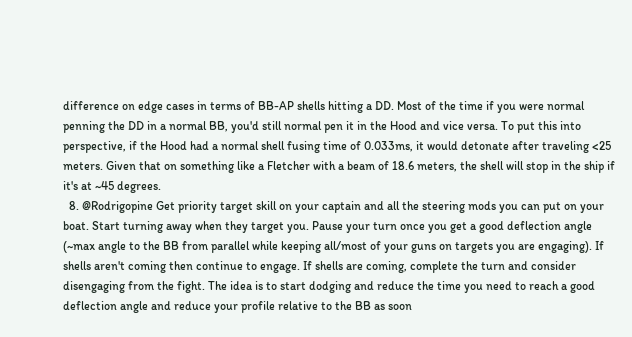difference on edge cases in terms of BB-AP shells hitting a DD. Most of the time if you were normal penning the DD in a normal BB, you'd still normal pen it in the Hood and vice versa. To put this into perspective, if the Hood had a normal shell fusing time of 0.033ms, it would detonate after traveling <25 meters. Given that on something like a Fletcher with a beam of 18.6 meters, the shell will stop in the ship if it's at ~45 degrees.
  8. @Rodrigopine Get priority target skill on your captain and all the steering mods you can put on your boat. Start turning away when they target you. Pause your turn once you get a good deflection angle (~max angle to the BB from parallel while keeping all/most of your guns on targets you are engaging). If shells aren't coming then continue to engage. If shells are coming, complete the turn and consider disengaging from the fight. The idea is to start dodging and reduce the time you need to reach a good deflection angle and reduce your profile relative to the BB as soon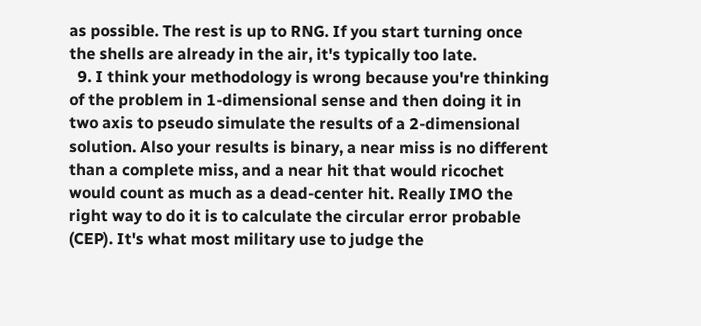as possible. The rest is up to RNG. If you start turning once the shells are already in the air, it's typically too late.
  9. I think your methodology is wrong because you're thinking of the problem in 1-dimensional sense and then doing it in two axis to pseudo simulate the results of a 2-dimensional solution. Also your results is binary, a near miss is no different than a complete miss, and a near hit that would ricochet would count as much as a dead-center hit. Really IMO the right way to do it is to calculate the circular error probable (CEP). It's what most military use to judge the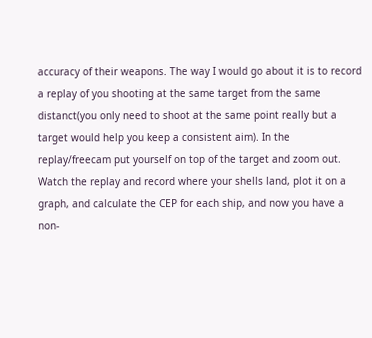accuracy of their weapons. The way I would go about it is to record a replay of you shooting at the same target from the same distanct(you only need to shoot at the same point really but a target would help you keep a consistent aim). In the replay/freecam put yourself on top of the target and zoom out. Watch the replay and record where your shells land, plot it on a graph, and calculate the CEP for each ship, and now you have a non-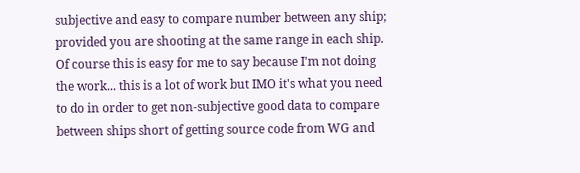subjective and easy to compare number between any ship; provided you are shooting at the same range in each ship. Of course this is easy for me to say because I'm not doing the work... this is a lot of work but IMO it's what you need to do in order to get non-subjective good data to compare between ships short of getting source code from WG and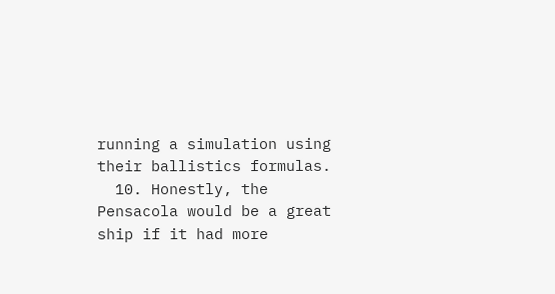running a simulation using their ballistics formulas.
  10. Honestly, the Pensacola would be a great ship if it had more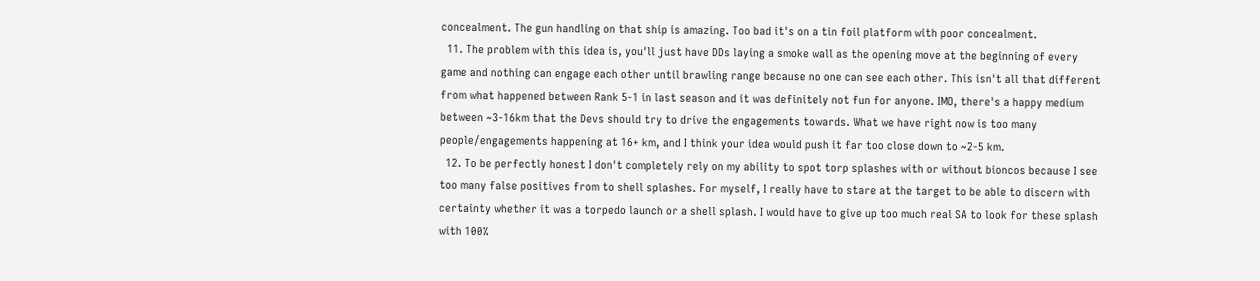concealment. The gun handling on that ship is amazing. Too bad it's on a tin foil platform with poor concealment.
  11. The problem with this idea is, you'll just have DDs laying a smoke wall as the opening move at the beginning of every game and nothing can engage each other until brawling range because no one can see each other. This isn't all that different from what happened between Rank 5-1 in last season and it was definitely not fun for anyone. IMO, there's a happy medium between ~3-16km that the Devs should try to drive the engagements towards. What we have right now is too many people/engagements happening at 16+ km, and I think your idea would push it far too close down to ~2-5 km.
  12. To be perfectly honest I don't completely rely on my ability to spot torp splashes with or without bioncos because I see too many false positives from to shell splashes. For myself, I really have to stare at the target to be able to discern with certainty whether it was a torpedo launch or a shell splash. I would have to give up too much real SA to look for these splash with 100%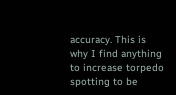accuracy. This is why I find anything to increase torpedo spotting to be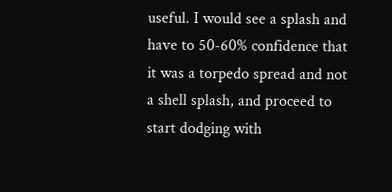useful. I would see a splash and have to 50-60% confidence that it was a torpedo spread and not a shell splash, and proceed to start dodging with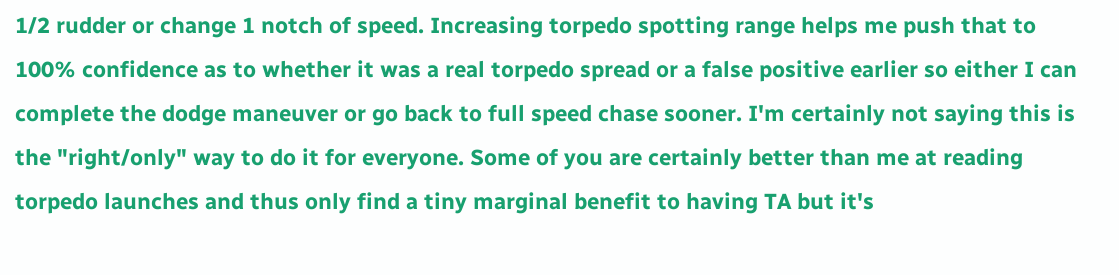1/2 rudder or change 1 notch of speed. Increasing torpedo spotting range helps me push that to 100% confidence as to whether it was a real torpedo spread or a false positive earlier so either I can complete the dodge maneuver or go back to full speed chase sooner. I'm certainly not saying this is the "right/only" way to do it for everyone. Some of you are certainly better than me at reading torpedo launches and thus only find a tiny marginal benefit to having TA but it's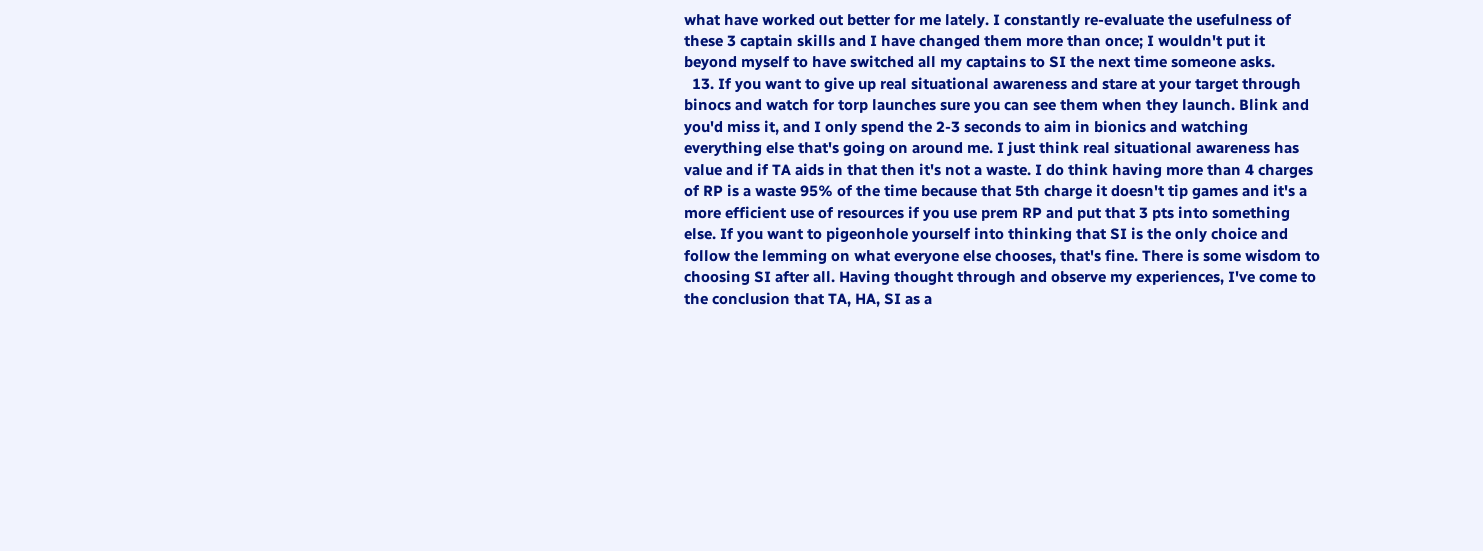what have worked out better for me lately. I constantly re-evaluate the usefulness of these 3 captain skills and I have changed them more than once; I wouldn't put it beyond myself to have switched all my captains to SI the next time someone asks.
  13. If you want to give up real situational awareness and stare at your target through binocs and watch for torp launches sure you can see them when they launch. Blink and you'd miss it, and I only spend the 2-3 seconds to aim in bionics and watching everything else that's going on around me. I just think real situational awareness has value and if TA aids in that then it's not a waste. I do think having more than 4 charges of RP is a waste 95% of the time because that 5th charge it doesn't tip games and it's a more efficient use of resources if you use prem RP and put that 3 pts into something else. If you want to pigeonhole yourself into thinking that SI is the only choice and follow the lemming on what everyone else chooses, that's fine. There is some wisdom to choosing SI after all. Having thought through and observe my experiences, I've come to the conclusion that TA, HA, SI as a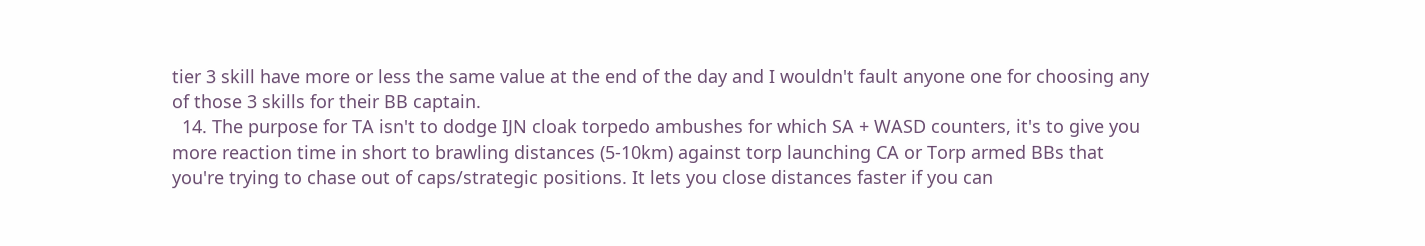tier 3 skill have more or less the same value at the end of the day and I wouldn't fault anyone one for choosing any of those 3 skills for their BB captain.
  14. The purpose for TA isn't to dodge IJN cloak torpedo ambushes for which SA + WASD counters, it's to give you more reaction time in short to brawling distances (5-10km) against torp launching CA or Torp armed BBs that you're trying to chase out of caps/strategic positions. It lets you close distances faster if you can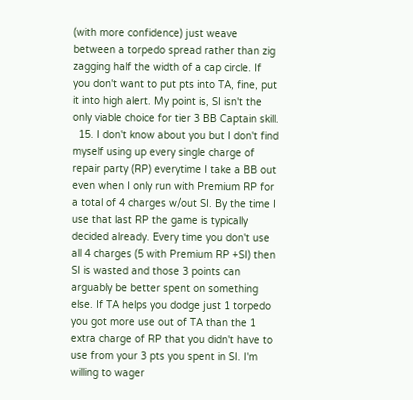(with more confidence) just weave between a torpedo spread rather than zig zagging half the width of a cap circle. If you don't want to put pts into TA, fine, put it into high alert. My point is, SI isn't the only viable choice for tier 3 BB Captain skill.
  15. I don't know about you but I don't find myself using up every single charge of repair party (RP) everytime I take a BB out even when I only run with Premium RP for a total of 4 charges w/out SI. By the time I use that last RP the game is typically decided already. Every time you don't use all 4 charges (5 with Premium RP +SI) then SI is wasted and those 3 points can arguably be better spent on something else. If TA helps you dodge just 1 torpedo you got more use out of TA than the 1 extra charge of RP that you didn't have to use from your 3 pts you spent in SI. I'm willing to wager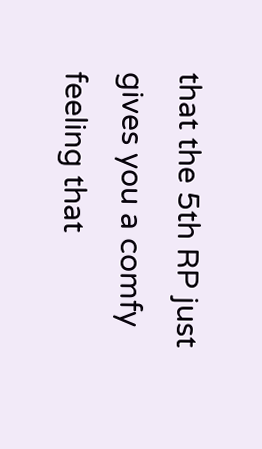that the 5th RP just gives you a comfy feeling that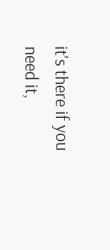it's there if you need it,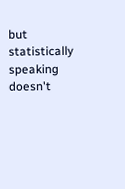but statistically speaking doesn't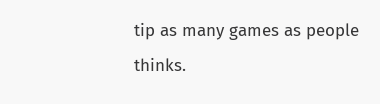tip as many games as people thinks.